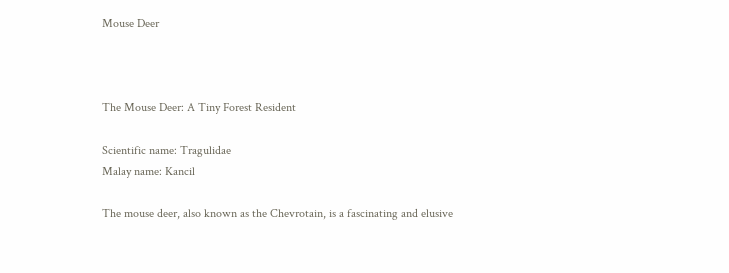Mouse Deer



The Mouse Deer: A Tiny Forest Resident

Scientific name: Tragulidae
Malay name: Kancil

The mouse deer, also known as the Chevrotain, is a fascinating and elusive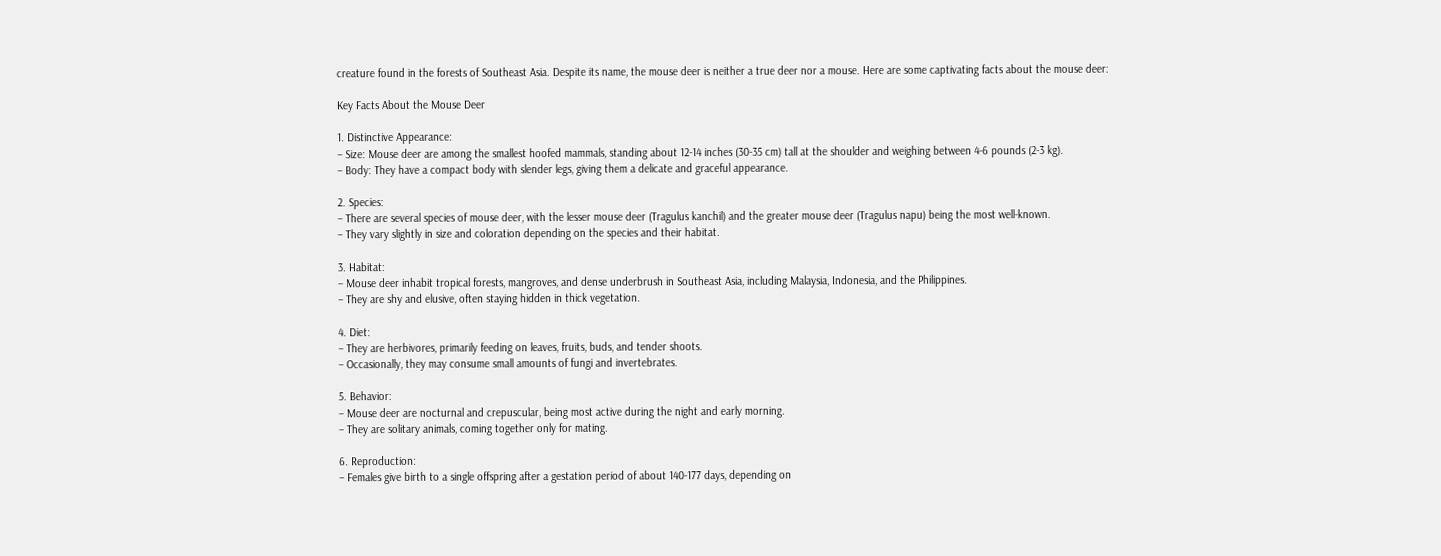creature found in the forests of Southeast Asia. Despite its name, the mouse deer is neither a true deer nor a mouse. Here are some captivating facts about the mouse deer:

Key Facts About the Mouse Deer

1. Distinctive Appearance:
– Size: Mouse deer are among the smallest hoofed mammals, standing about 12-14 inches (30-35 cm) tall at the shoulder and weighing between 4-6 pounds (2-3 kg).
– Body: They have a compact body with slender legs, giving them a delicate and graceful appearance.

2. Species:
– There are several species of mouse deer, with the lesser mouse deer (Tragulus kanchil) and the greater mouse deer (Tragulus napu) being the most well-known.
– They vary slightly in size and coloration depending on the species and their habitat.

3. Habitat:
– Mouse deer inhabit tropical forests, mangroves, and dense underbrush in Southeast Asia, including Malaysia, Indonesia, and the Philippines.
– They are shy and elusive, often staying hidden in thick vegetation.

4. Diet:
– They are herbivores, primarily feeding on leaves, fruits, buds, and tender shoots.
– Occasionally, they may consume small amounts of fungi and invertebrates.

5. Behavior:
– Mouse deer are nocturnal and crepuscular, being most active during the night and early morning.
– They are solitary animals, coming together only for mating.

6. Reproduction:
– Females give birth to a single offspring after a gestation period of about 140-177 days, depending on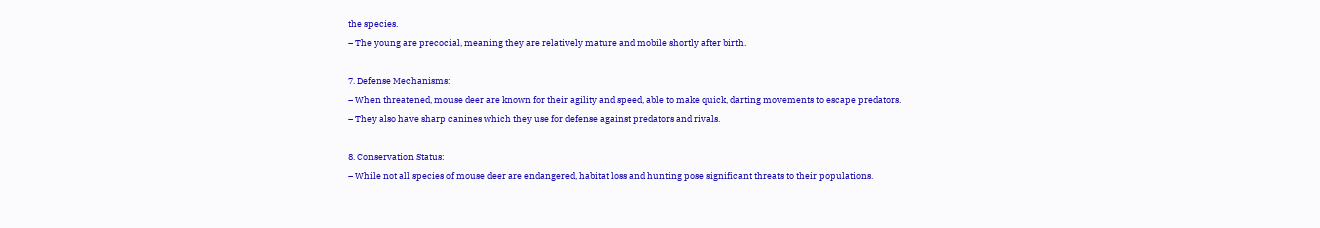the species.
– The young are precocial, meaning they are relatively mature and mobile shortly after birth.

7. Defense Mechanisms:
– When threatened, mouse deer are known for their agility and speed, able to make quick, darting movements to escape predators.
– They also have sharp canines which they use for defense against predators and rivals.

8. Conservation Status:
– While not all species of mouse deer are endangered, habitat loss and hunting pose significant threats to their populations.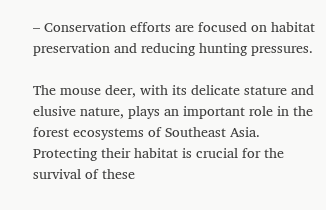– Conservation efforts are focused on habitat preservation and reducing hunting pressures.

The mouse deer, with its delicate stature and elusive nature, plays an important role in the forest ecosystems of Southeast Asia. Protecting their habitat is crucial for the survival of these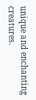unique and enchanting creatures.